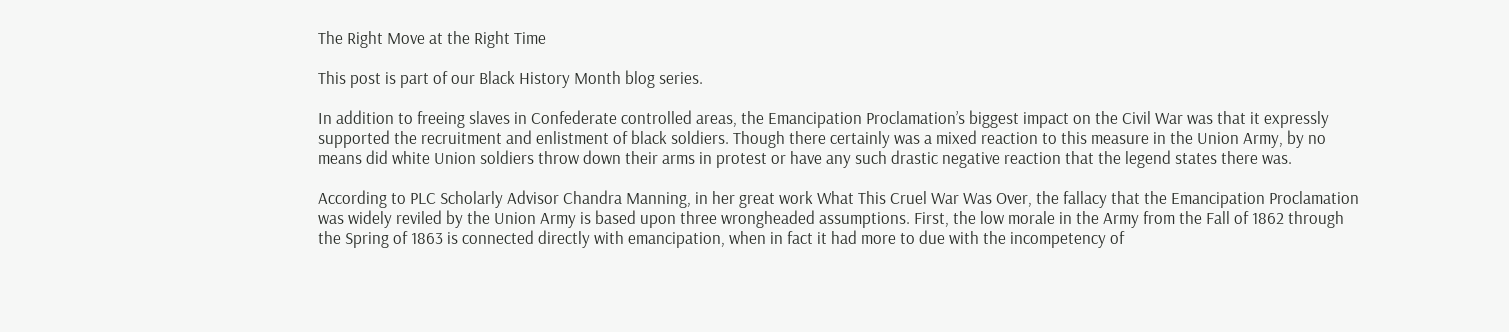The Right Move at the Right Time

This post is part of our Black History Month blog series.

In addition to freeing slaves in Confederate controlled areas, the Emancipation Proclamation’s biggest impact on the Civil War was that it expressly supported the recruitment and enlistment of black soldiers. Though there certainly was a mixed reaction to this measure in the Union Army, by no means did white Union soldiers throw down their arms in protest or have any such drastic negative reaction that the legend states there was.

According to PLC Scholarly Advisor Chandra Manning, in her great work What This Cruel War Was Over, the fallacy that the Emancipation Proclamation was widely reviled by the Union Army is based upon three wrongheaded assumptions. First, the low morale in the Army from the Fall of 1862 through the Spring of 1863 is connected directly with emancipation, when in fact it had more to due with the incompetency of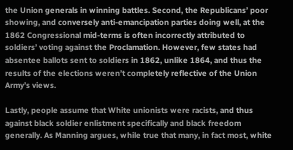the Union generals in winning battles. Second, the Republicans’ poor showing, and conversely anti-emancipation parties doing well, at the 1862 Congressional mid-terms is often incorrectly attributed to soldiers’ voting against the Proclamation. However, few states had absentee ballots sent to soldiers in 1862, unlike 1864, and thus the results of the elections weren’t completely reflective of the Union Army’s views.

Lastly, people assume that White unionists were racists, and thus against black soldier enlistment specifically and black freedom generally. As Manning argues, while true that many, in fact most, white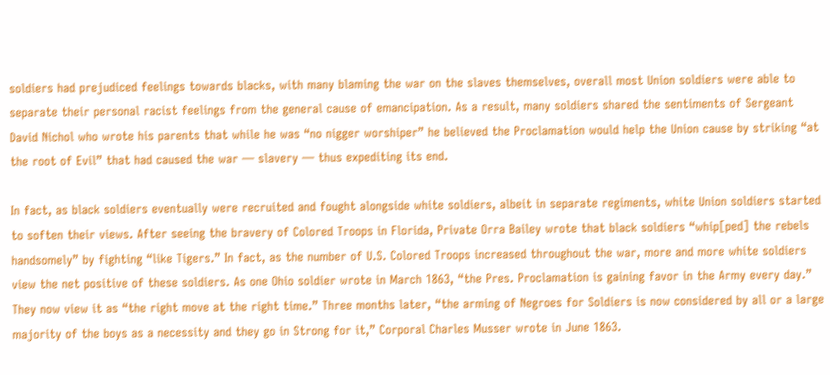soldiers had prejudiced feelings towards blacks, with many blaming the war on the slaves themselves, overall most Union soldiers were able to separate their personal racist feelings from the general cause of emancipation. As a result, many soldiers shared the sentiments of Sergeant David Nichol who wrote his parents that while he was “no nigger worshiper” he believed the Proclamation would help the Union cause by striking “at the root of Evil” that had caused the war — slavery — thus expediting its end.

In fact, as black soldiers eventually were recruited and fought alongside white soldiers, albeit in separate regiments, white Union soldiers started to soften their views. After seeing the bravery of Colored Troops in Florida, Private Orra Bailey wrote that black soldiers “whip[ped] the rebels handsomely” by fighting “like Tigers.” In fact, as the number of U.S. Colored Troops increased throughout the war, more and more white soldiers view the net positive of these soldiers. As one Ohio soldier wrote in March 1863, “the Pres. Proclamation is gaining favor in the Army every day.” They now view it as “the right move at the right time.” Three months later, “the arming of Negroes for Soldiers is now considered by all or a large majority of the boys as a necessity and they go in Strong for it,” Corporal Charles Musser wrote in June 1863.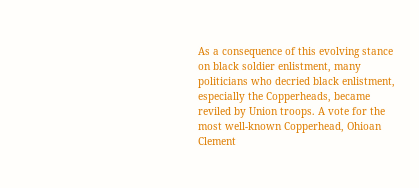As a consequence of this evolving stance on black soldier enlistment, many politicians who decried black enlistment, especially the Copperheads, became reviled by Union troops. A vote for the most well-known Copperhead, Ohioan Clement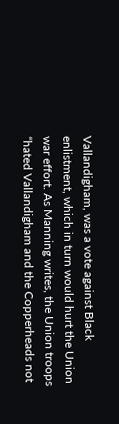Vallandigham, was a vote against Black enlistment, which in turn would hurt the Union war effort. As Manning writes, the Union troops “hated Vallandigham and the Copperheads not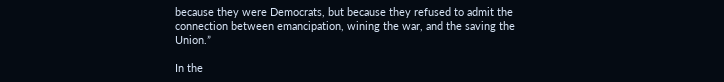because they were Democrats, but because they refused to admit the connection between emancipation, wining the war, and the saving the Union.”

In the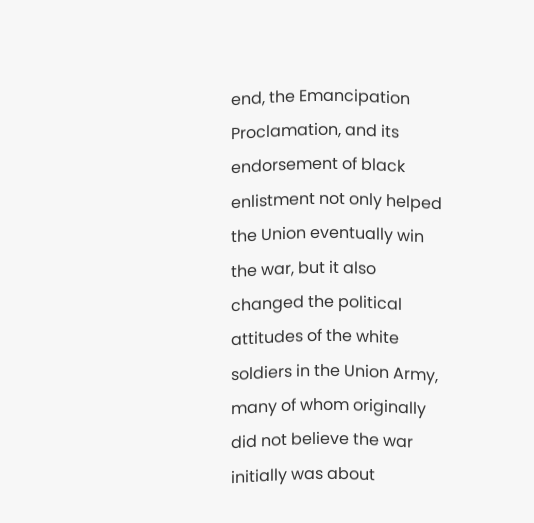end, the Emancipation Proclamation, and its endorsement of black enlistment not only helped the Union eventually win the war, but it also changed the political attitudes of the white soldiers in the Union Army, many of whom originally did not believe the war initially was about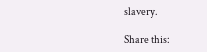slavery.

Share this: